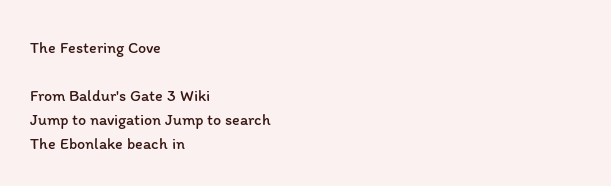The Festering Cove

From Baldur's Gate 3 Wiki
Jump to navigation Jump to search
The Ebonlake beach in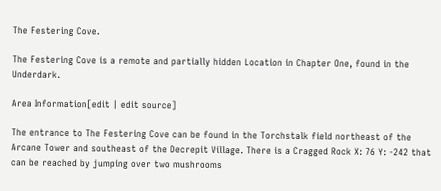The Festering Cove.

The Festering Cove is a remote and partially hidden Location in Chapter One, found in the Underdark.

Area Information[edit | edit source]

The entrance to The Festering Cove can be found in the Torchstalk field northeast of the Arcane Tower and southeast of the Decrepit Village. There is a Cragged Rock X: 76 Y: -242 that can be reached by jumping over two mushrooms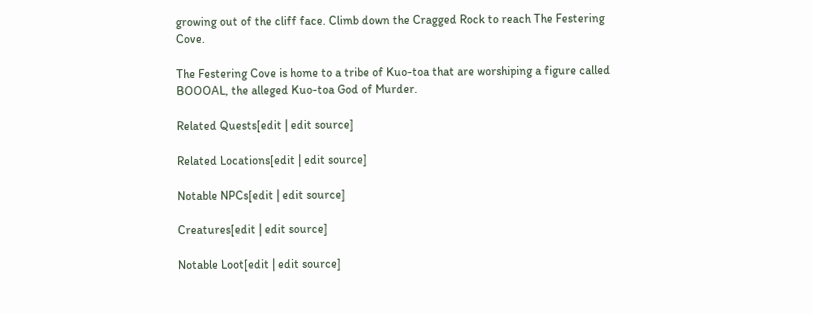growing out of the cliff face. Climb down the Cragged Rock to reach The Festering Cove.

The Festering Cove is home to a tribe of Kuo-toa that are worshiping a figure called BOOOAL, the alleged Kuo-toa God of Murder.

Related Quests[edit | edit source]

Related Locations[edit | edit source]

Notable NPCs[edit | edit source]

Creatures[edit | edit source]

Notable Loot[edit | edit source]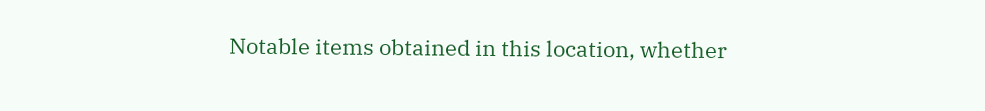Notable items obtained in this location, whether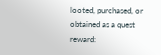looted, purchased, or obtained as a quest reward: